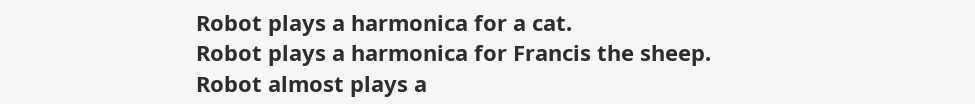Robot plays a harmonica for a cat.
Robot plays a harmonica for Francis the sheep.
Robot almost plays a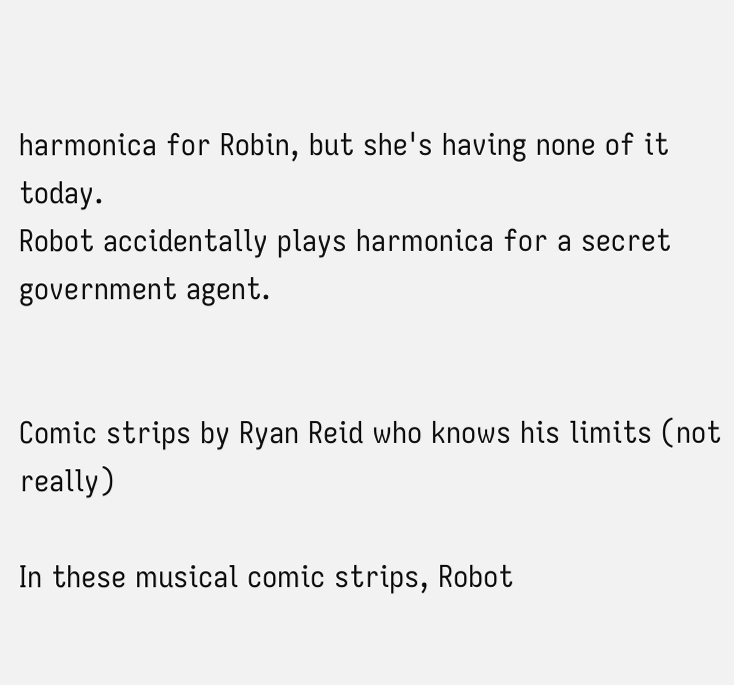harmonica for Robin, but she's having none of it today.
Robot accidentally plays harmonica for a secret government agent.


Comic strips by Ryan Reid who knows his limits (not really)

In these musical comic strips, Robot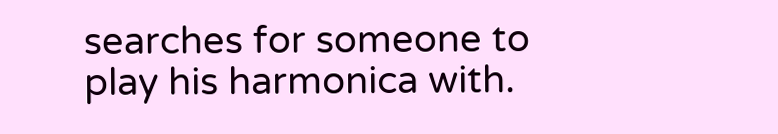searches for someone to play his harmonica with.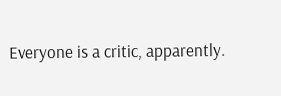Everyone is a critic, apparently.